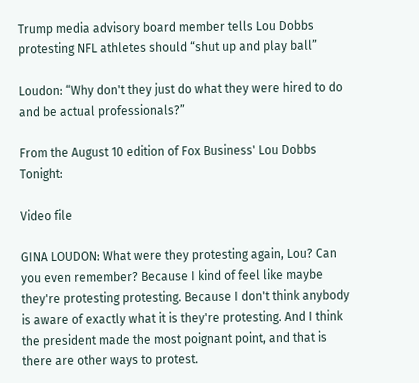Trump media advisory board member tells Lou Dobbs protesting NFL athletes should “shut up and play ball”

Loudon: “Why don't they just do what they were hired to do and be actual professionals?”

From the August 10 edition of Fox Business' Lou Dobbs Tonight:

Video file

GINA LOUDON: What were they protesting again, Lou? Can you even remember? Because I kind of feel like maybe they're protesting protesting. Because I don't think anybody is aware of exactly what it is they're protesting. And I think the president made the most poignant point, and that is there are other ways to protest.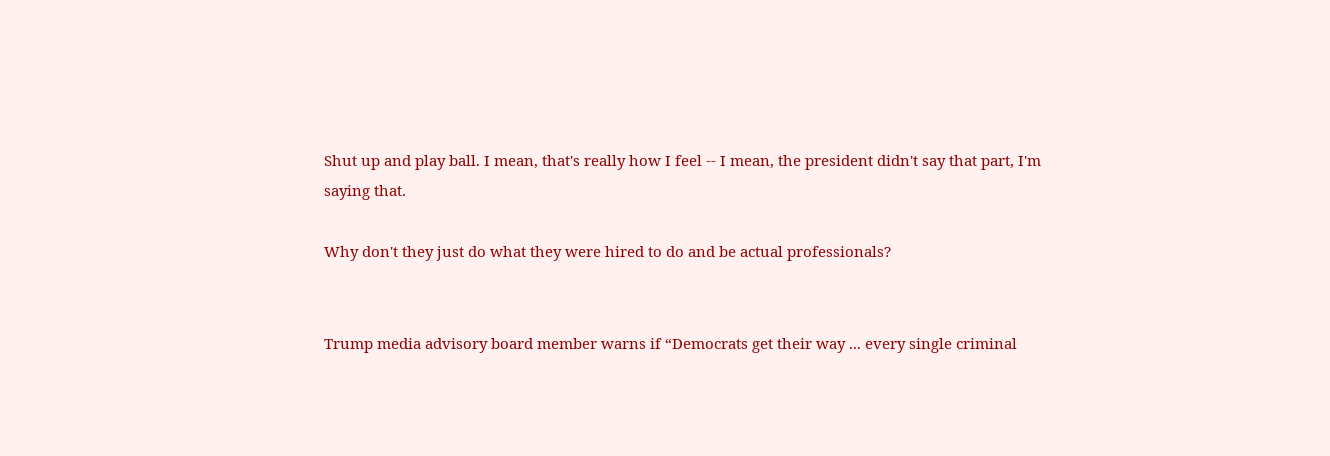Shut up and play ball. I mean, that's really how I feel -- I mean, the president didn't say that part, I'm saying that.

Why don't they just do what they were hired to do and be actual professionals?


Trump media advisory board member warns if “Democrats get their way ... every single criminal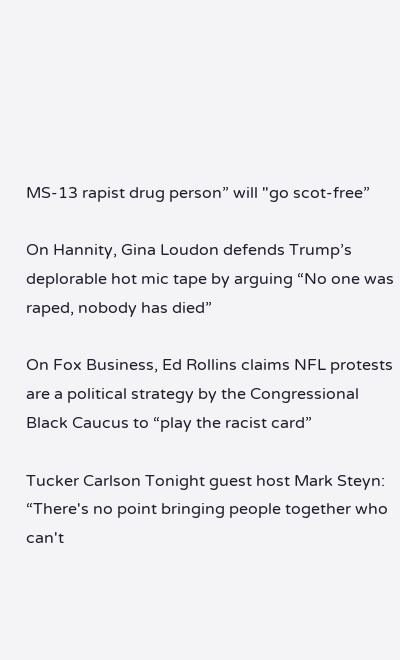MS-13 rapist drug person” will "go scot-free”

On Hannity, Gina Loudon defends Trump’s deplorable hot mic tape by arguing “No one was raped, nobody has died”

On Fox Business, Ed Rollins claims NFL protests are a political strategy by the Congressional Black Caucus to “play the racist card”

Tucker Carlson Tonight guest host Mark Steyn: “There's no point bringing people together who can't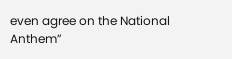even agree on the National Anthem”